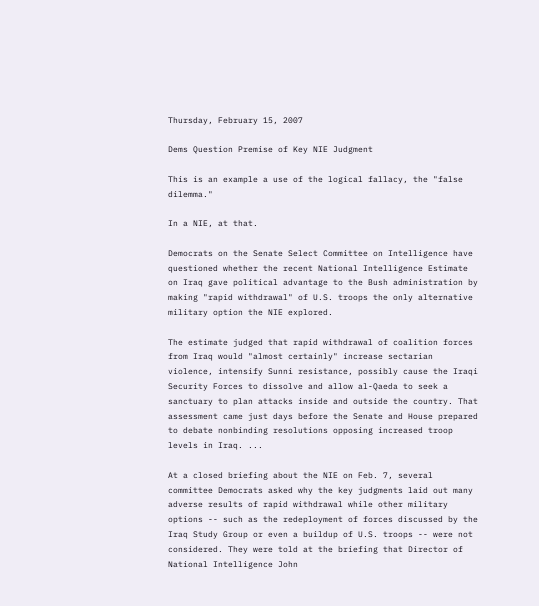Thursday, February 15, 2007

Dems Question Premise of Key NIE Judgment

This is an example a use of the logical fallacy, the "false dilemma."

In a NIE, at that.

Democrats on the Senate Select Committee on Intelligence have questioned whether the recent National Intelligence Estimate on Iraq gave political advantage to the Bush administration by making "rapid withdrawal" of U.S. troops the only alternative military option the NIE explored.

The estimate judged that rapid withdrawal of coalition forces from Iraq would "almost certainly" increase sectarian violence, intensify Sunni resistance, possibly cause the Iraqi Security Forces to dissolve and allow al-Qaeda to seek a sanctuary to plan attacks inside and outside the country. That assessment came just days before the Senate and House prepared to debate nonbinding resolutions opposing increased troop levels in Iraq. ...

At a closed briefing about the NIE on Feb. 7, several committee Democrats asked why the key judgments laid out many adverse results of rapid withdrawal while other military options -- such as the redeployment of forces discussed by the Iraq Study Group or even a buildup of U.S. troops -- were not considered. They were told at the briefing that Director of National Intelligence John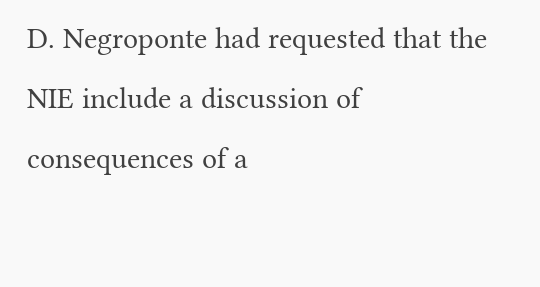D. Negroponte had requested that the NIE include a discussion of consequences of a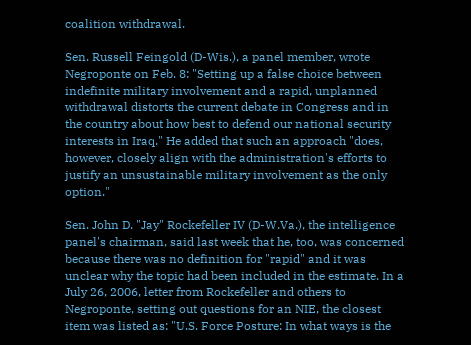coalition withdrawal.

Sen. Russell Feingold (D-Wis.), a panel member, wrote Negroponte on Feb. 8: "Setting up a false choice between indefinite military involvement and a rapid, unplanned withdrawal distorts the current debate in Congress and in the country about how best to defend our national security interests in Iraq." He added that such an approach "does, however, closely align with the administration's efforts to justify an unsustainable military involvement as the only option."

Sen. John D. "Jay" Rockefeller IV (D-W.Va.), the intelligence panel's chairman, said last week that he, too, was concerned because there was no definition for "rapid" and it was unclear why the topic had been included in the estimate. In a July 26, 2006, letter from Rockefeller and others to Negroponte, setting out questions for an NIE, the closest item was listed as: "U.S. Force Posture: In what ways is the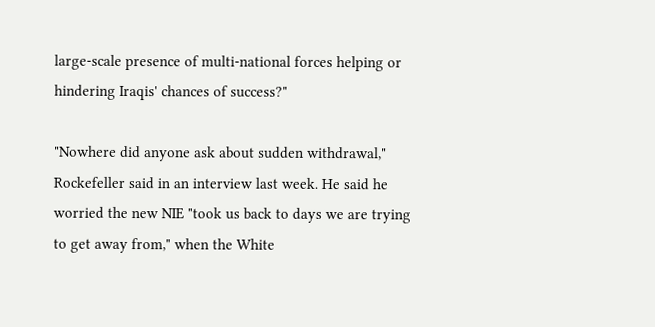large-scale presence of multi-national forces helping or hindering Iraqis' chances of success?"

"Nowhere did anyone ask about sudden withdrawal," Rockefeller said in an interview last week. He said he worried the new NIE "took us back to days we are trying to get away from," when the White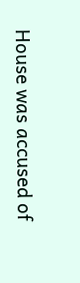House was accused of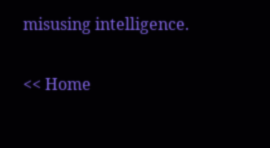misusing intelligence.

<< Home